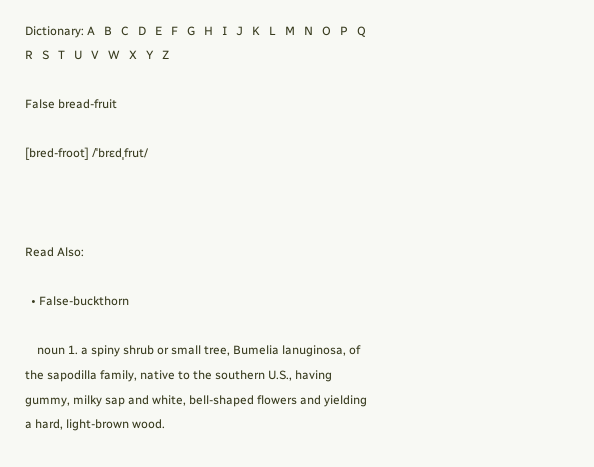Dictionary: A   B   C   D   E   F   G   H   I   J   K   L   M   N   O   P   Q   R   S   T   U   V   W   X   Y   Z

False bread-fruit

[bred-froot] /ˈbrɛdˌfrut/



Read Also:

  • False-buckthorn

    noun 1. a spiny shrub or small tree, Bumelia lanuginosa, of the sapodilla family, native to the southern U.S., having gummy, milky sap and white, bell-shaped flowers and yielding a hard, light-brown wood.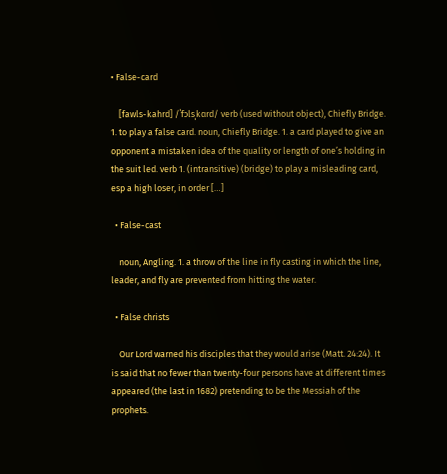• False-card

    [fawls-kahrd] /ˈfɔlsˌkɑrd/ verb (used without object), Chiefly Bridge. 1. to play a false card. noun, Chiefly Bridge. 1. a card played to give an opponent a mistaken idea of the quality or length of one’s holding in the suit led. verb 1. (intransitive) (bridge) to play a misleading card, esp a high loser, in order […]

  • False-cast

    noun, Angling. 1. a throw of the line in fly casting in which the line, leader, and fly are prevented from hitting the water.

  • False christs

    Our Lord warned his disciples that they would arise (Matt. 24:24). It is said that no fewer than twenty-four persons have at different times appeared (the last in 1682) pretending to be the Messiah of the prophets.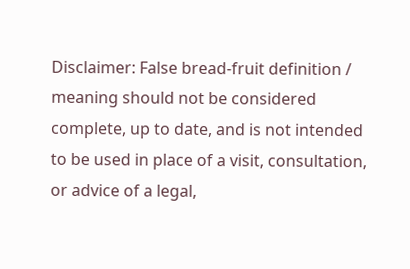Disclaimer: False bread-fruit definition / meaning should not be considered complete, up to date, and is not intended to be used in place of a visit, consultation, or advice of a legal,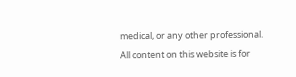medical, or any other professional. All content on this website is for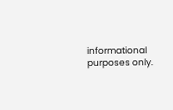informational purposes only.